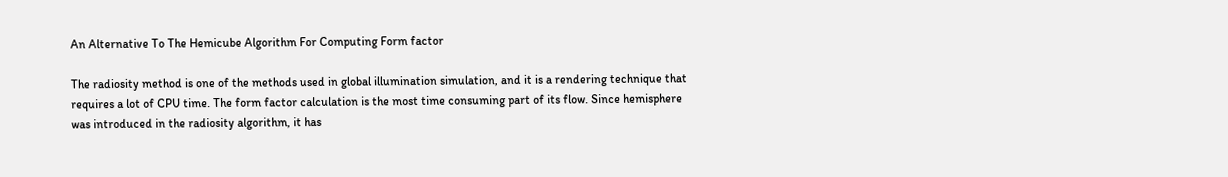An Alternative To The Hemicube Algorithm For Computing Form factor

The radiosity method is one of the methods used in global illumination simulation, and it is a rendering technique that requires a lot of CPU time. The form factor calculation is the most time consuming part of its flow. Since hemisphere was introduced in the radiosity algorithm, it has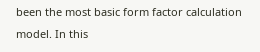been the most basic form factor calculation model. In this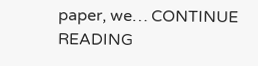paper, we… CONTINUE READING